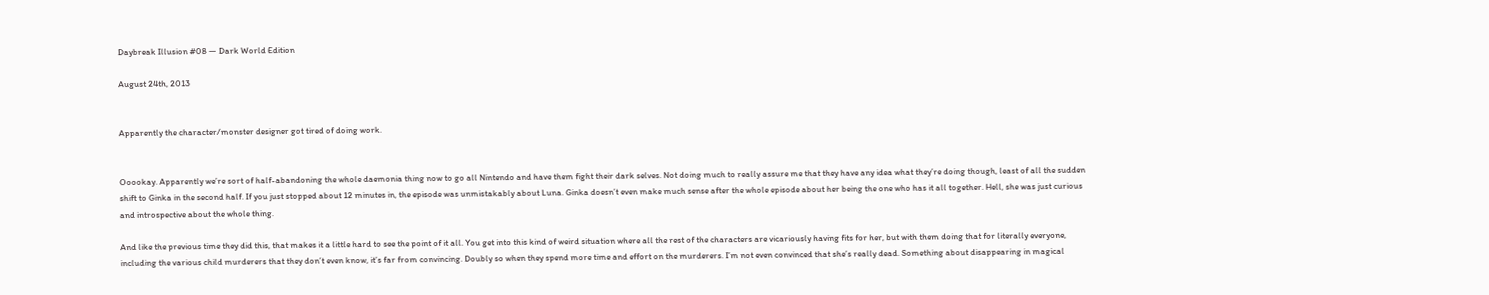Daybreak Illusion #08 — Dark World Edition

August 24th, 2013


Apparently the character/monster designer got tired of doing work.


Ooookay. Apparently we’re sort of half-abandoning the whole daemonia thing now to go all Nintendo and have them fight their dark selves. Not doing much to really assure me that they have any idea what they’re doing though, least of all the sudden shift to Ginka in the second half. If you just stopped about 12 minutes in, the episode was unmistakably about Luna. Ginka doesn’t even make much sense after the whole episode about her being the one who has it all together. Hell, she was just curious and introspective about the whole thing.

And like the previous time they did this, that makes it a little hard to see the point of it all. You get into this kind of weird situation where all the rest of the characters are vicariously having fits for her, but with them doing that for literally everyone, including the various child murderers that they don’t even know, it’s far from convincing. Doubly so when they spend more time and effort on the murderers. I’m not even convinced that she’s really dead. Something about disappearing in magical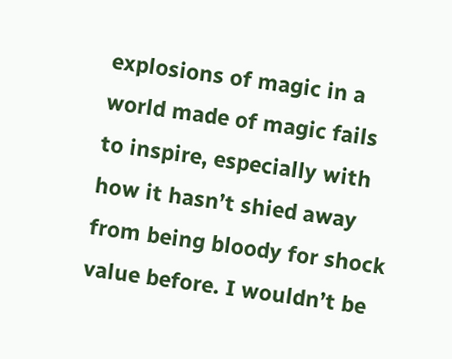explosions of magic in a world made of magic fails to inspire, especially with how it hasn’t shied away from being bloody for shock value before. I wouldn’t be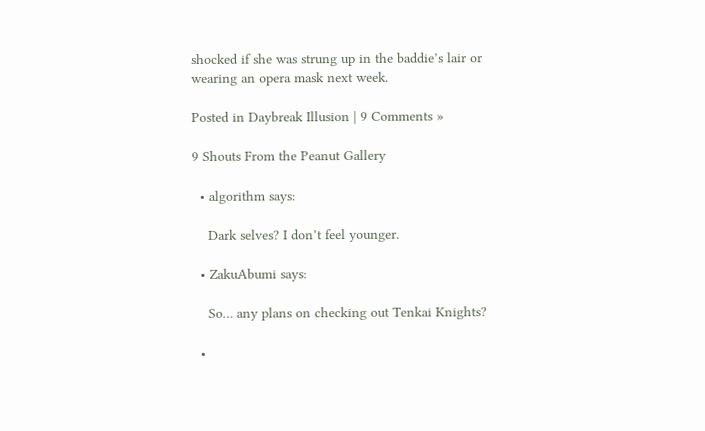shocked if she was strung up in the baddie’s lair or wearing an opera mask next week.

Posted in Daybreak Illusion | 9 Comments »

9 Shouts From the Peanut Gallery

  • algorithm says:

    Dark selves? I don’t feel younger.

  • ZakuAbumi says:

    So… any plans on checking out Tenkai Knights?

  •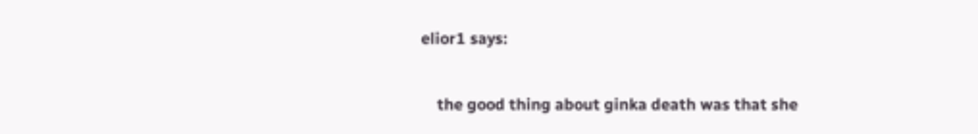elior1 says:

    the good thing about ginka death was that she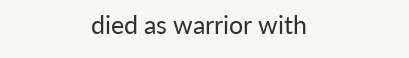died as warrior with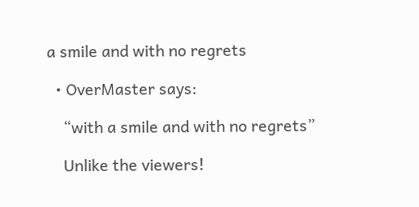a smile and with no regrets

  • OverMaster says:

    “with a smile and with no regrets”

    Unlike the viewers!